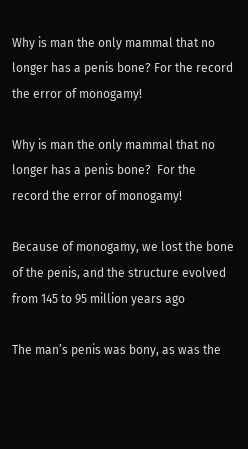Why is man the only mammal that no longer has a penis bone? For the record the error of monogamy!

Why is man the only mammal that no longer has a penis bone?  For the record the error of monogamy!

Because of monogamy, we lost the bone of the penis, and the structure evolved from 145 to 95 million years ago

The man’s penis was bony, as was the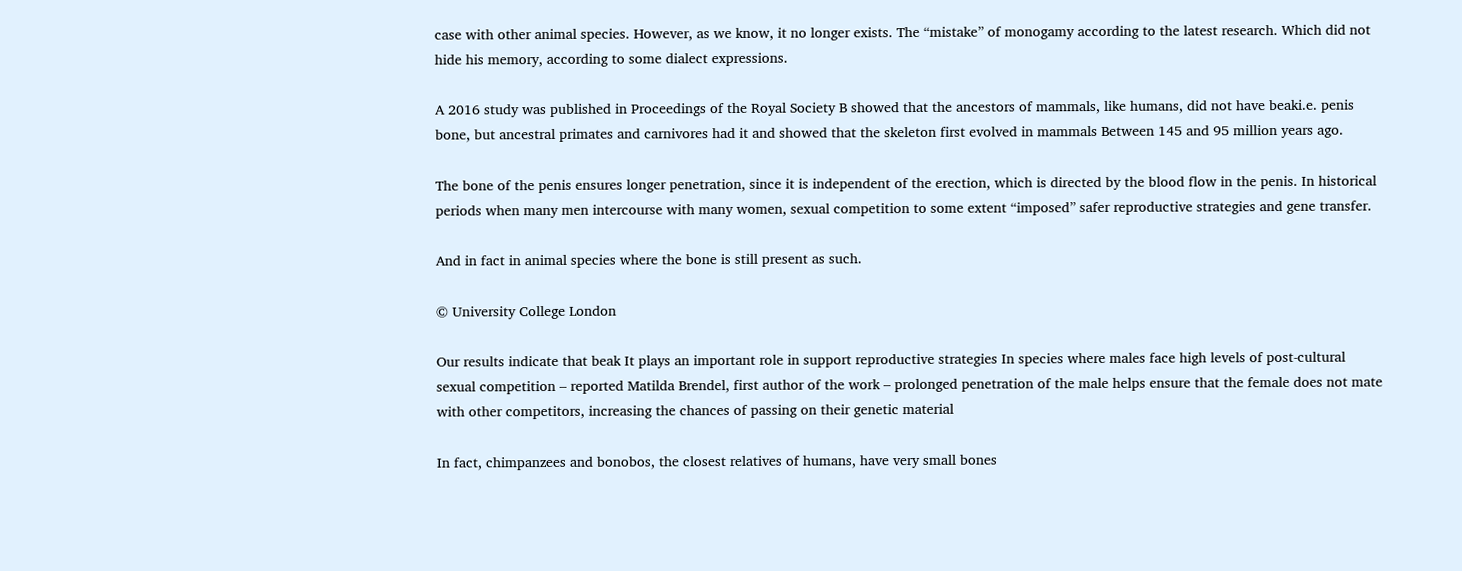case with other animal species. However, as we know, it no longer exists. The “mistake” of monogamy according to the latest research. Which did not hide his memory, according to some dialect expressions.

A 2016 study was published in Proceedings of the Royal Society B showed that the ancestors of mammals, like humans, did not have beaki.e. penis bone, but ancestral primates and carnivores had it and showed that the skeleton first evolved in mammals Between 145 and 95 million years ago.

The bone of the penis ensures longer penetration, since it is independent of the erection, which is directed by the blood flow in the penis. In historical periods when many men intercourse with many women, sexual competition to some extent “imposed” safer reproductive strategies and gene transfer.

And in fact in animal species where the bone is still present as such.

© University College London

Our results indicate that beak It plays an important role in support reproductive strategies In species where males face high levels of post-cultural sexual competition – reported Matilda Brendel, first author of the work – prolonged penetration of the male helps ensure that the female does not mate with other competitors, increasing the chances of passing on their genetic material

In fact, chimpanzees and bonobos, the closest relatives of humans, have very small bones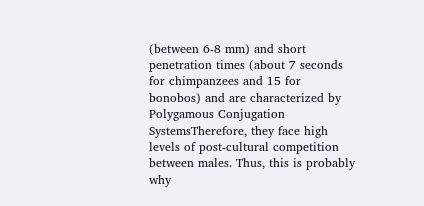(between 6-8 mm) and short penetration times (about 7 seconds for chimpanzees and 15 for bonobos) and are characterized by Polygamous Conjugation SystemsTherefore, they face high levels of post-cultural competition between males. Thus, this is probably why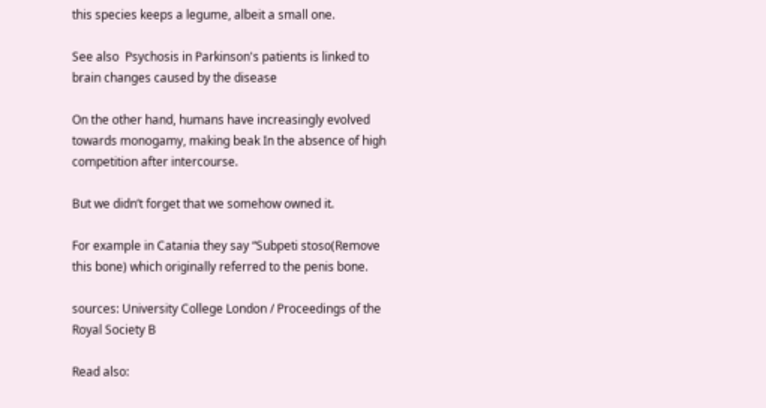this species keeps a legume, albeit a small one.

See also  Psychosis in Parkinson's patients is linked to brain changes caused by the disease

On the other hand, humans have increasingly evolved towards monogamy, making beak In the absence of high competition after intercourse.

But we didn’t forget that we somehow owned it.

For example in Catania they say “Subpeti stoso(Remove this bone) which originally referred to the penis bone.

sources: University College London / Proceedings of the Royal Society B

Read also: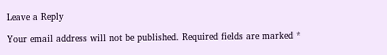Leave a Reply

Your email address will not be published. Required fields are marked *